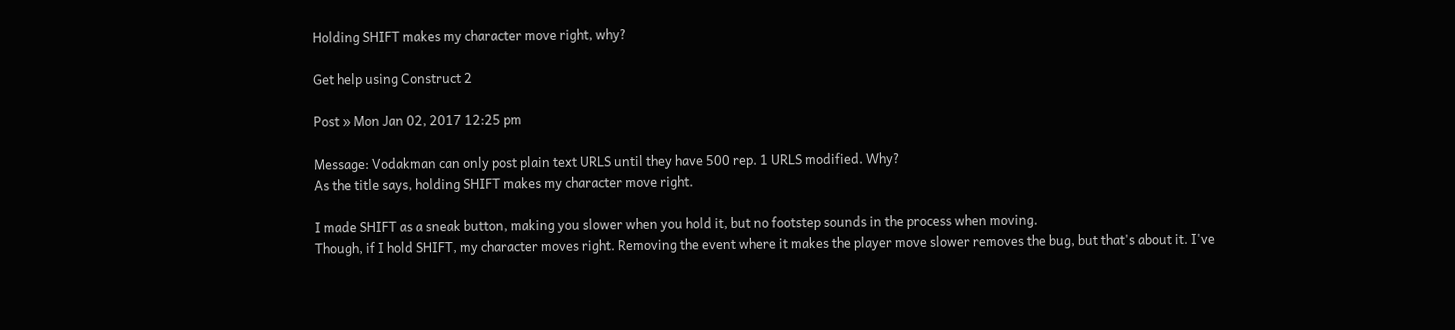Holding SHIFT makes my character move right, why?

Get help using Construct 2

Post » Mon Jan 02, 2017 12:25 pm

Message: Vodakman can only post plain text URLS until they have 500 rep. 1 URLS modified. Why?
As the title says, holding SHIFT makes my character move right.

I made SHIFT as a sneak button, making you slower when you hold it, but no footstep sounds in the process when moving.
Though, if I hold SHIFT, my character moves right. Removing the event where it makes the player move slower removes the bug, but that's about it. I've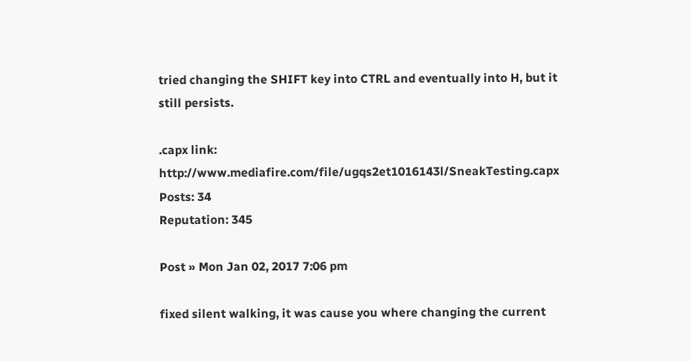tried changing the SHIFT key into CTRL and eventually into H, but it still persists.

.capx link: http://www.mediafire.com/file/ugqs2et1016143l/SneakTesting.capx
Posts: 34
Reputation: 345

Post » Mon Jan 02, 2017 7:06 pm

fixed silent walking, it was cause you where changing the current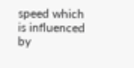speed which is influenced by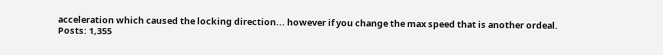acceleration which caused the locking direction... however if you change the max speed that is another ordeal.
Posts: 1,355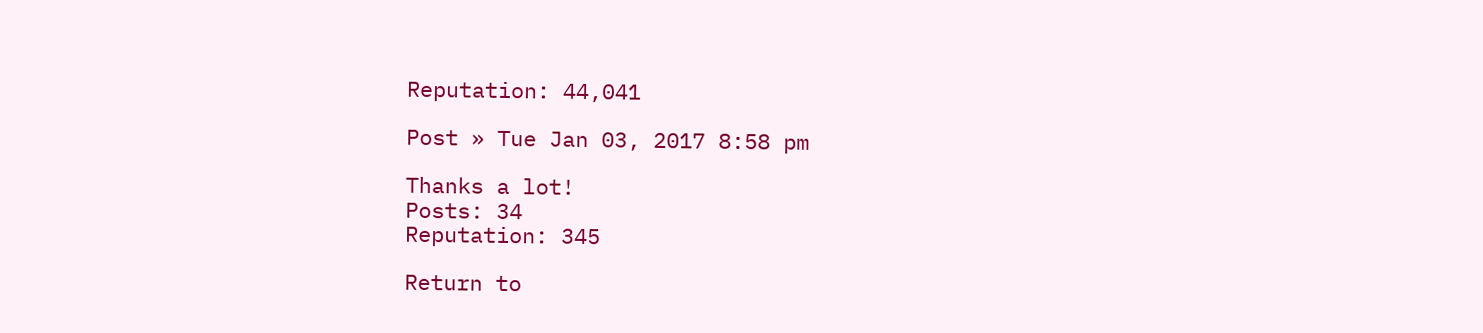Reputation: 44,041

Post » Tue Jan 03, 2017 8:58 pm

Thanks a lot!
Posts: 34
Reputation: 345

Return to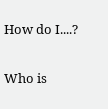How do I....?

Who is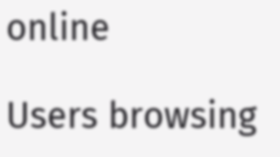online

Users browsing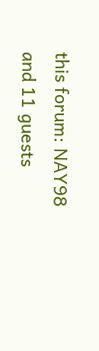this forum: NAY98 and 11 guests